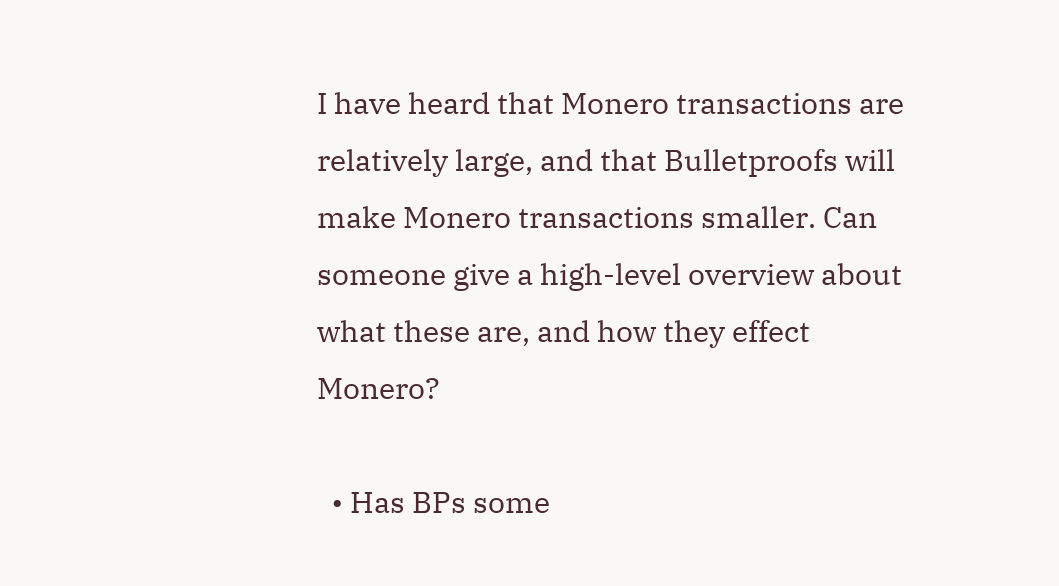I have heard that Monero transactions are relatively large, and that Bulletproofs will make Monero transactions smaller. Can someone give a high-level overview about what these are, and how they effect Monero?

  • Has BPs some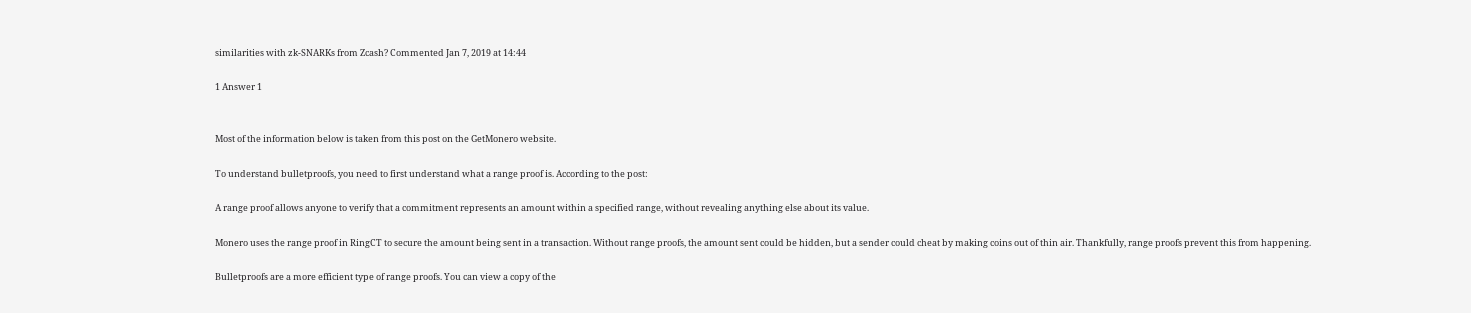similarities with zk-SNARKs from Zcash? Commented Jan 7, 2019 at 14:44

1 Answer 1


Most of the information below is taken from this post on the GetMonero website.

To understand bulletproofs, you need to first understand what a range proof is. According to the post:

A range proof allows anyone to verify that a commitment represents an amount within a specified range, without revealing anything else about its value.

Monero uses the range proof in RingCT to secure the amount being sent in a transaction. Without range proofs, the amount sent could be hidden, but a sender could cheat by making coins out of thin air. Thankfully, range proofs prevent this from happening.

Bulletproofs are a more efficient type of range proofs. You can view a copy of the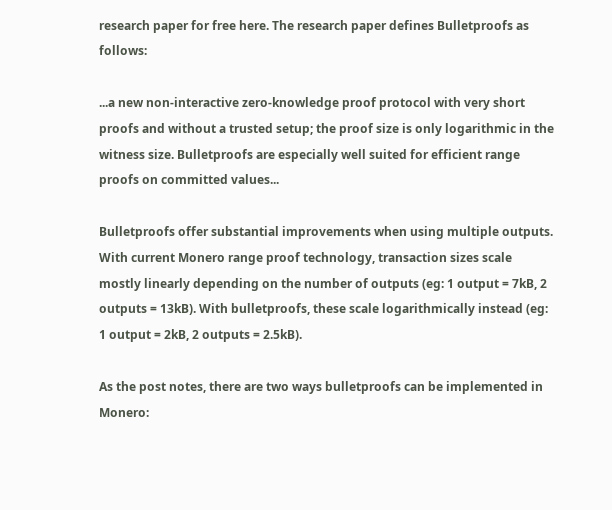research paper for free here. The research paper defines Bulletproofs as follows:

...a new non-interactive zero-knowledge proof protocol with very short proofs and without a trusted setup; the proof size is only logarithmic in the witness size. Bulletproofs are especially well suited for efficient range proofs on committed values...

Bulletproofs offer substantial improvements when using multiple outputs. With current Monero range proof technology, transaction sizes scale mostly linearly depending on the number of outputs (eg: 1 output = 7kB, 2 outputs = 13kB). With bulletproofs, these scale logarithmically instead (eg: 1 output = 2kB, 2 outputs = 2.5kB).

As the post notes, there are two ways bulletproofs can be implemented in Monero: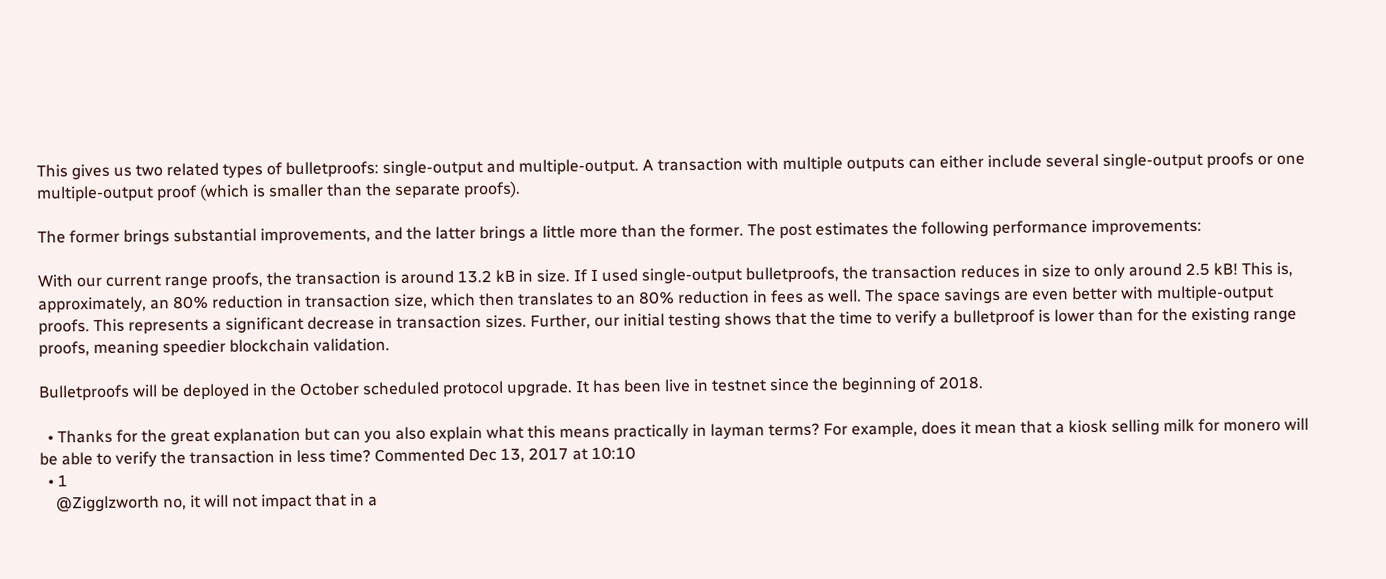This gives us two related types of bulletproofs: single-output and multiple-output. A transaction with multiple outputs can either include several single-output proofs or one multiple-output proof (which is smaller than the separate proofs).

The former brings substantial improvements, and the latter brings a little more than the former. The post estimates the following performance improvements:

With our current range proofs, the transaction is around 13.2 kB in size. If I used single-output bulletproofs, the transaction reduces in size to only around 2.5 kB! This is, approximately, an 80% reduction in transaction size, which then translates to an 80% reduction in fees as well. The space savings are even better with multiple-output proofs. This represents a significant decrease in transaction sizes. Further, our initial testing shows that the time to verify a bulletproof is lower than for the existing range proofs, meaning speedier blockchain validation.

Bulletproofs will be deployed in the October scheduled protocol upgrade. It has been live in testnet since the beginning of 2018.

  • Thanks for the great explanation but can you also explain what this means practically in layman terms? For example, does it mean that a kiosk selling milk for monero will be able to verify the transaction in less time? Commented Dec 13, 2017 at 10:10
  • 1
    @Zigglzworth no, it will not impact that in a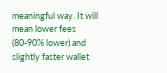meaningful way. It will mean lower fees (80-90% lower) and slightly faster wallet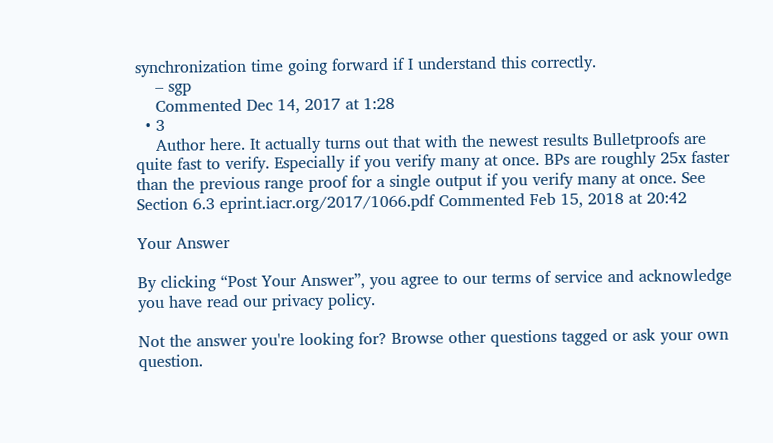synchronization time going forward if I understand this correctly.
    – sgp
    Commented Dec 14, 2017 at 1:28
  • 3
    Author here. It actually turns out that with the newest results Bulletproofs are quite fast to verify. Especially if you verify many at once. BPs are roughly 25x faster than the previous range proof for a single output if you verify many at once. See Section 6.3 eprint.iacr.org/2017/1066.pdf Commented Feb 15, 2018 at 20:42

Your Answer

By clicking “Post Your Answer”, you agree to our terms of service and acknowledge you have read our privacy policy.

Not the answer you're looking for? Browse other questions tagged or ask your own question.